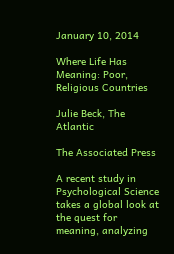January 10, 2014

Where Life Has Meaning: Poor, Religious Countries

Julie Beck, The Atlantic

The Associated Press

A recent study in Psychological Science takes a global look at the quest for meaning, analyzing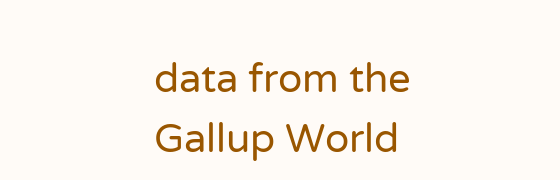data from the Gallup World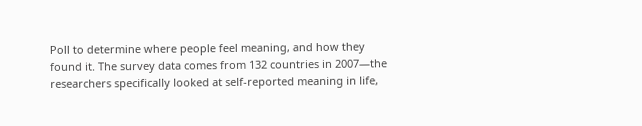Poll to determine where people feel meaning, and how they found it. The survey data comes from 132 countries in 2007—the researchers specifically looked at self-reported meaning in life,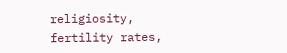religiosity, fertility rates,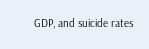GDP, and suicide rates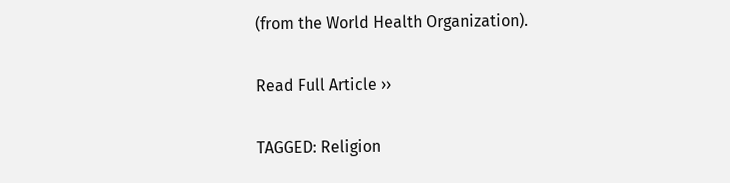(from the World Health Organization).

Read Full Article ››

TAGGED: Religion